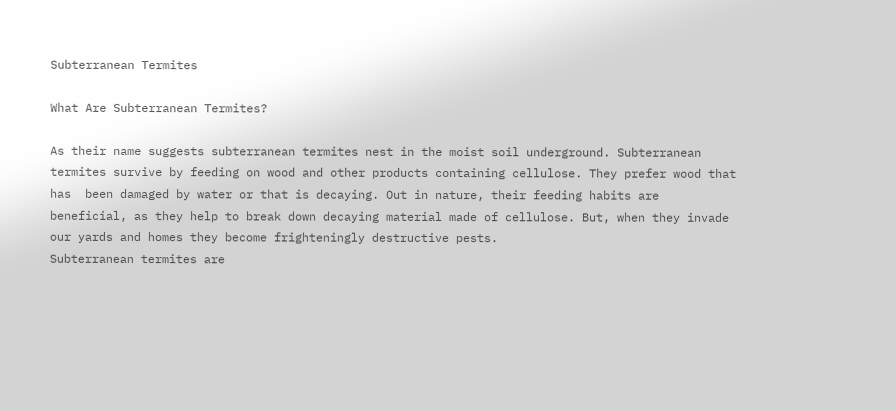Subterranean Termites

What Are Subterranean Termites?

As their name suggests subterranean termites nest in the moist soil underground. Subterranean termites survive by feeding on wood and other products containing cellulose. They prefer wood that has  been damaged by water or that is decaying. Out in nature, their feeding habits are beneficial, as they help to break down decaying material made of cellulose. But, when they invade our yards and homes they become frighteningly destructive pests.
Subterranean termites are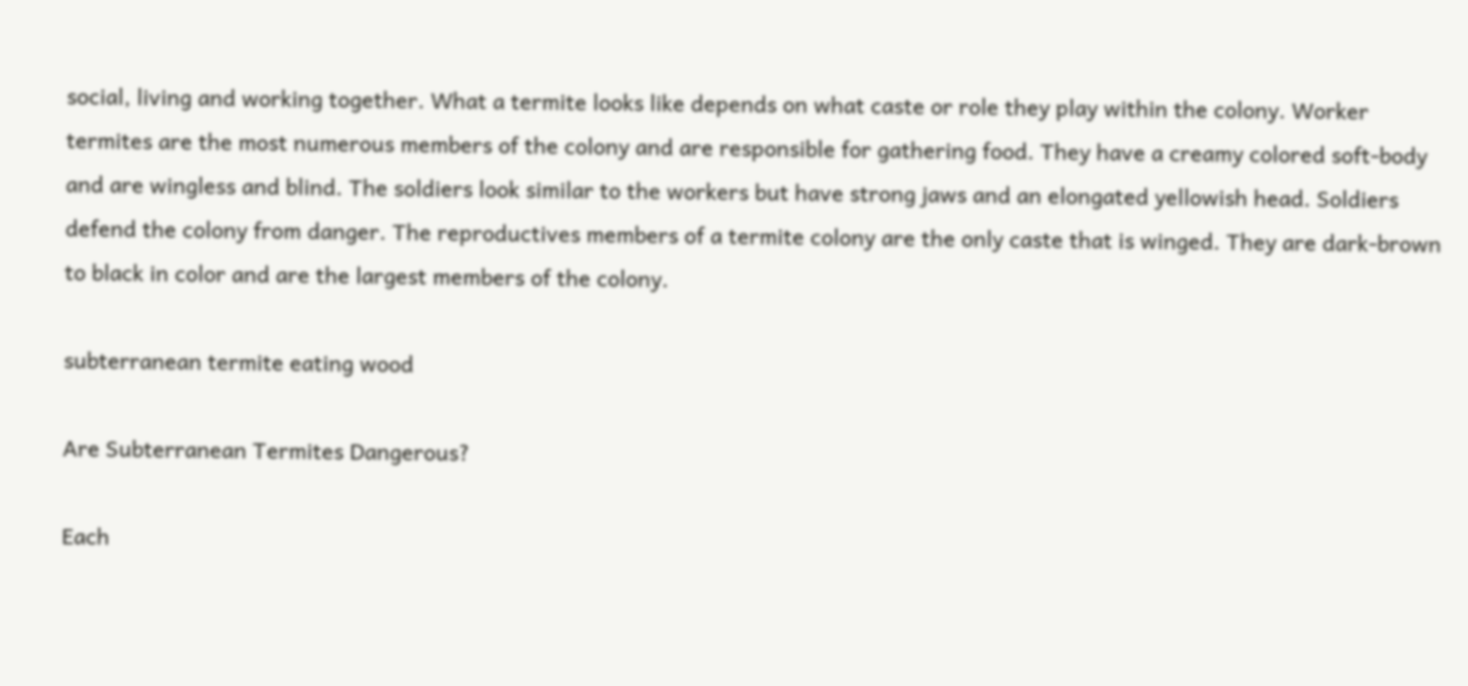social, living and working together. What a termite looks like depends on what caste or role they play within the colony. Worker termites are the most numerous members of the colony and are responsible for gathering food. They have a creamy colored soft-body and are wingless and blind. The soldiers look similar to the workers but have strong jaws and an elongated yellowish head. Soldiers defend the colony from danger. The reproductives members of a termite colony are the only caste that is winged. They are dark-brown to black in color and are the largest members of the colony.

subterranean termite eating wood

Are Subterranean Termites Dangerous?

Each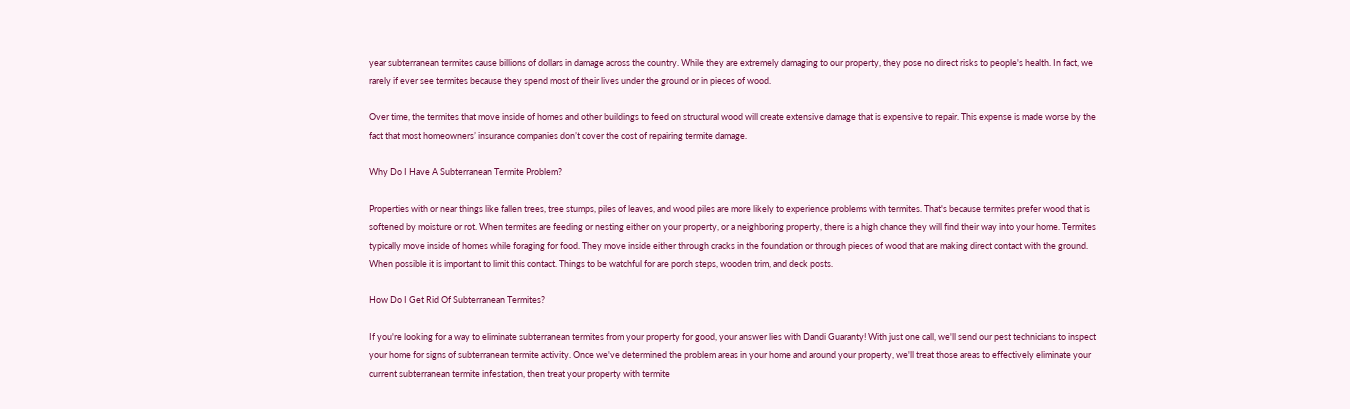year subterranean termites cause billions of dollars in damage across the country. While they are extremely damaging to our property, they pose no direct risks to people's health. In fact, we rarely if ever see termites because they spend most of their lives under the ground or in pieces of wood.

Over time, the termites that move inside of homes and other buildings to feed on structural wood will create extensive damage that is expensive to repair. This expense is made worse by the fact that most homeowners’ insurance companies don’t cover the cost of repairing termite damage.

Why Do I Have A Subterranean Termite Problem?

Properties with or near things like fallen trees, tree stumps, piles of leaves, and wood piles are more likely to experience problems with termites. That's because termites prefer wood that is softened by moisture or rot. When termites are feeding or nesting either on your property, or a neighboring property, there is a high chance they will find their way into your home. Termites typically move inside of homes while foraging for food. They move inside either through cracks in the foundation or through pieces of wood that are making direct contact with the ground. When possible it is important to limit this contact. Things to be watchful for are porch steps, wooden trim, and deck posts.

How Do I Get Rid Of Subterranean Termites?

If you're looking for a way to eliminate subterranean termites from your property for good, your answer lies with Dandi Guaranty! With just one call, we'll send our pest technicians to inspect your home for signs of subterranean termite activity. Once we've determined the problem areas in your home and around your property, we'll treat those areas to effectively eliminate your current subterranean termite infestation, then treat your property with termite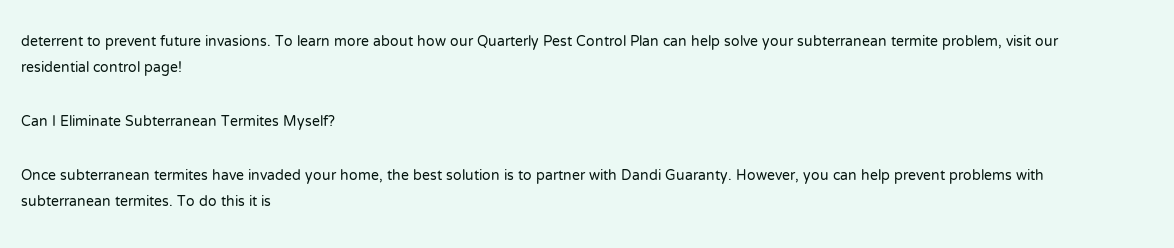deterrent to prevent future invasions. To learn more about how our Quarterly Pest Control Plan can help solve your subterranean termite problem, visit our residential control page!

Can I Eliminate Subterranean Termites Myself?

Once subterranean termites have invaded your home, the best solution is to partner with Dandi Guaranty. However, you can help prevent problems with subterranean termites. To do this it is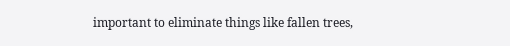important to eliminate things like fallen trees,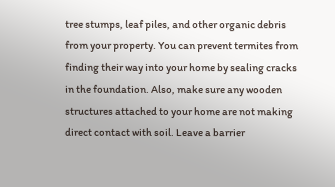tree stumps, leaf piles, and other organic debris from your property. You can prevent termites from finding their way into your home by sealing cracks in the foundation. Also, make sure any wooden structures attached to your home are not making direct contact with soil. Leave a barrier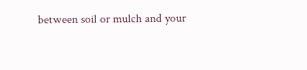between soil or mulch and your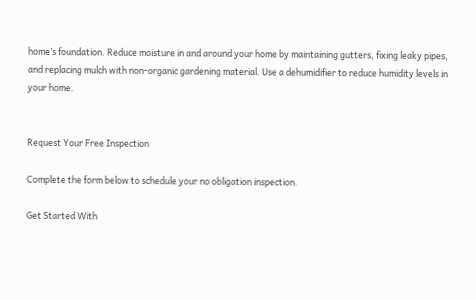home’s foundation. Reduce moisture in and around your home by maintaining gutters, fixing leaky pipes, and replacing mulch with non-organic gardening material. Use a dehumidifier to reduce humidity levels in your home.


Request Your Free Inspection

Complete the form below to schedule your no obligation inspection.

Get Started With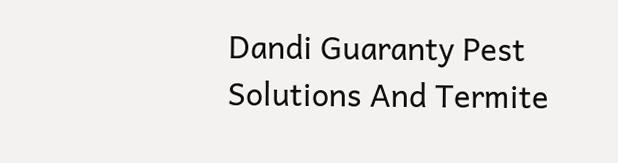Dandi Guaranty Pest Solutions And Termite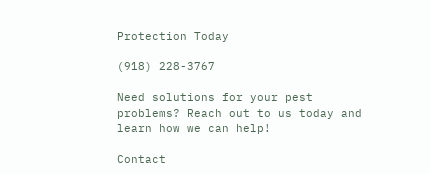Protection Today

(918) 228-3767

Need solutions for your pest problems? Reach out to us today and learn how we can help!

Contact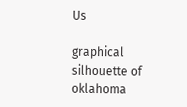Us

graphical silhouette of oklahoma